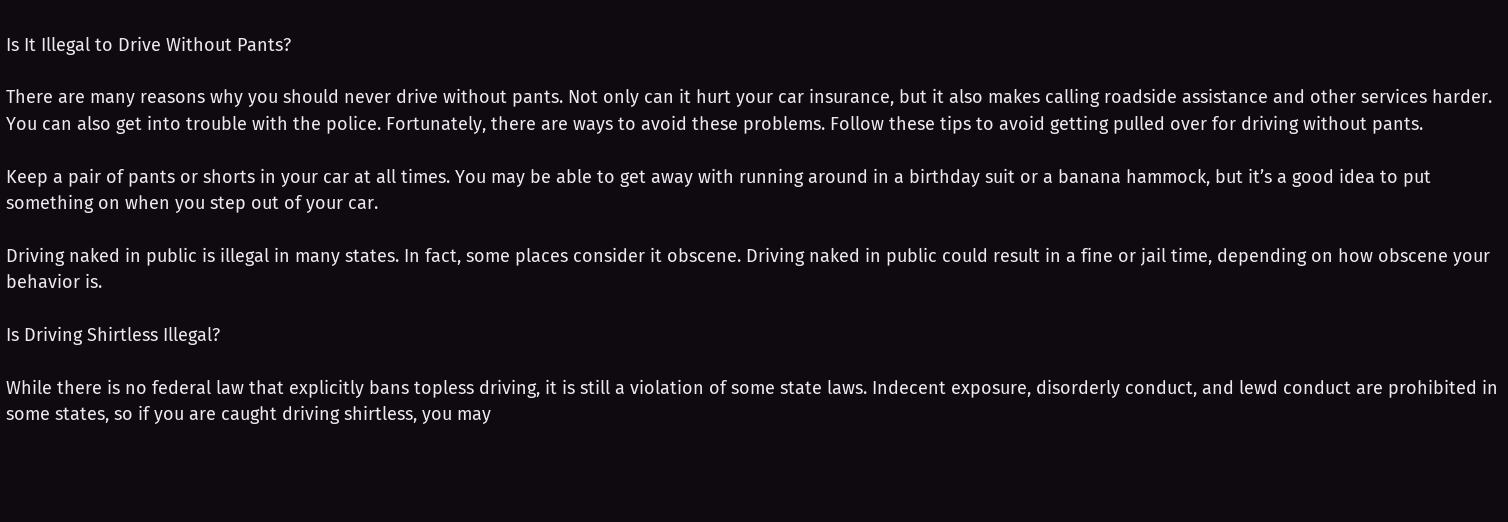Is It Illegal to Drive Without Pants?

There are many reasons why you should never drive without pants. Not only can it hurt your car insurance, but it also makes calling roadside assistance and other services harder. You can also get into trouble with the police. Fortunately, there are ways to avoid these problems. Follow these tips to avoid getting pulled over for driving without pants.

Keep a pair of pants or shorts in your car at all times. You may be able to get away with running around in a birthday suit or a banana hammock, but it’s a good idea to put something on when you step out of your car.

Driving naked in public is illegal in many states. In fact, some places consider it obscene. Driving naked in public could result in a fine or jail time, depending on how obscene your behavior is.

Is Driving Shirtless Illegal?

While there is no federal law that explicitly bans topless driving, it is still a violation of some state laws. Indecent exposure, disorderly conduct, and lewd conduct are prohibited in some states, so if you are caught driving shirtless, you may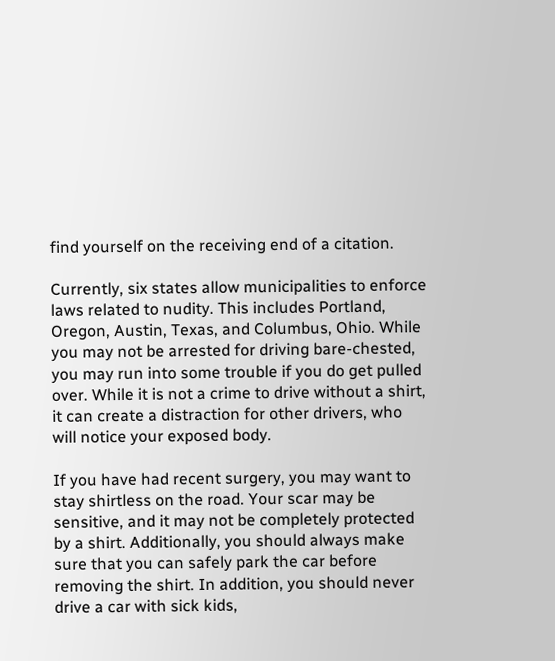find yourself on the receiving end of a citation.

Currently, six states allow municipalities to enforce laws related to nudity. This includes Portland, Oregon, Austin, Texas, and Columbus, Ohio. While you may not be arrested for driving bare-chested, you may run into some trouble if you do get pulled over. While it is not a crime to drive without a shirt, it can create a distraction for other drivers, who will notice your exposed body.

If you have had recent surgery, you may want to stay shirtless on the road. Your scar may be sensitive, and it may not be completely protected by a shirt. Additionally, you should always make sure that you can safely park the car before removing the shirt. In addition, you should never drive a car with sick kids,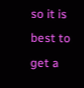so it is best to get a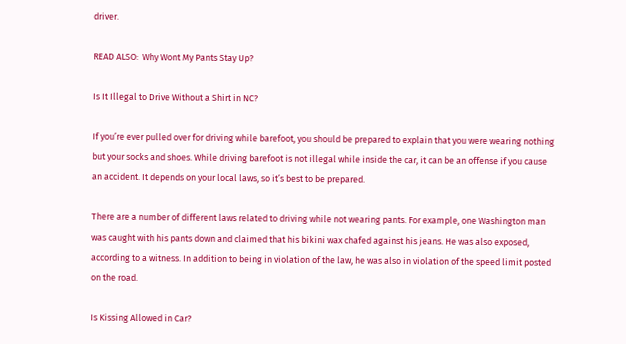driver.

READ ALSO:  Why Wont My Pants Stay Up?

Is It Illegal to Drive Without a Shirt in NC?

If you’re ever pulled over for driving while barefoot, you should be prepared to explain that you were wearing nothing but your socks and shoes. While driving barefoot is not illegal while inside the car, it can be an offense if you cause an accident. It depends on your local laws, so it’s best to be prepared.

There are a number of different laws related to driving while not wearing pants. For example, one Washington man was caught with his pants down and claimed that his bikini wax chafed against his jeans. He was also exposed, according to a witness. In addition to being in violation of the law, he was also in violation of the speed limit posted on the road.

Is Kissing Allowed in Car?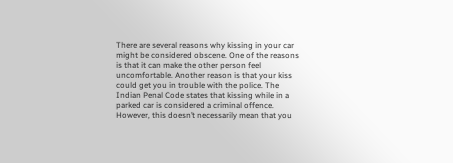There are several reasons why kissing in your car might be considered obscene. One of the reasons is that it can make the other person feel uncomfortable. Another reason is that your kiss could get you in trouble with the police. The Indian Penal Code states that kissing while in a parked car is considered a criminal offence. However, this doesn’t necessarily mean that you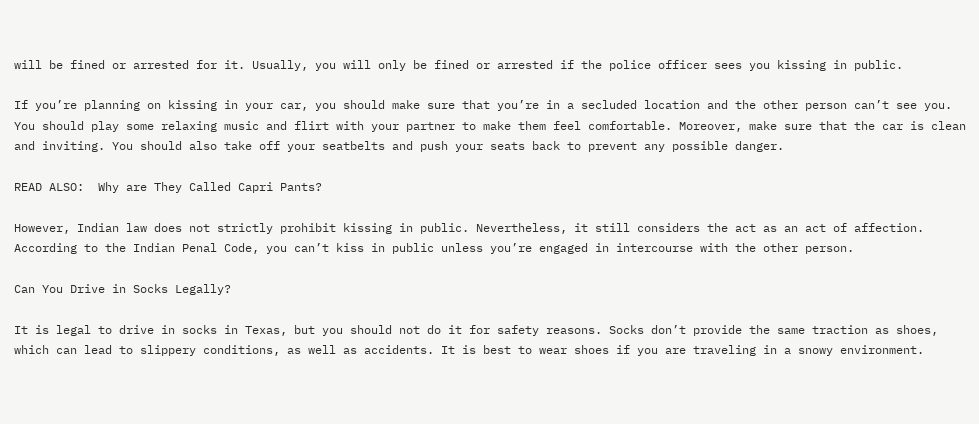will be fined or arrested for it. Usually, you will only be fined or arrested if the police officer sees you kissing in public.

If you’re planning on kissing in your car, you should make sure that you’re in a secluded location and the other person can’t see you. You should play some relaxing music and flirt with your partner to make them feel comfortable. Moreover, make sure that the car is clean and inviting. You should also take off your seatbelts and push your seats back to prevent any possible danger.

READ ALSO:  Why are They Called Capri Pants?

However, Indian law does not strictly prohibit kissing in public. Nevertheless, it still considers the act as an act of affection. According to the Indian Penal Code, you can’t kiss in public unless you’re engaged in intercourse with the other person.

Can You Drive in Socks Legally?

It is legal to drive in socks in Texas, but you should not do it for safety reasons. Socks don’t provide the same traction as shoes, which can lead to slippery conditions, as well as accidents. It is best to wear shoes if you are traveling in a snowy environment.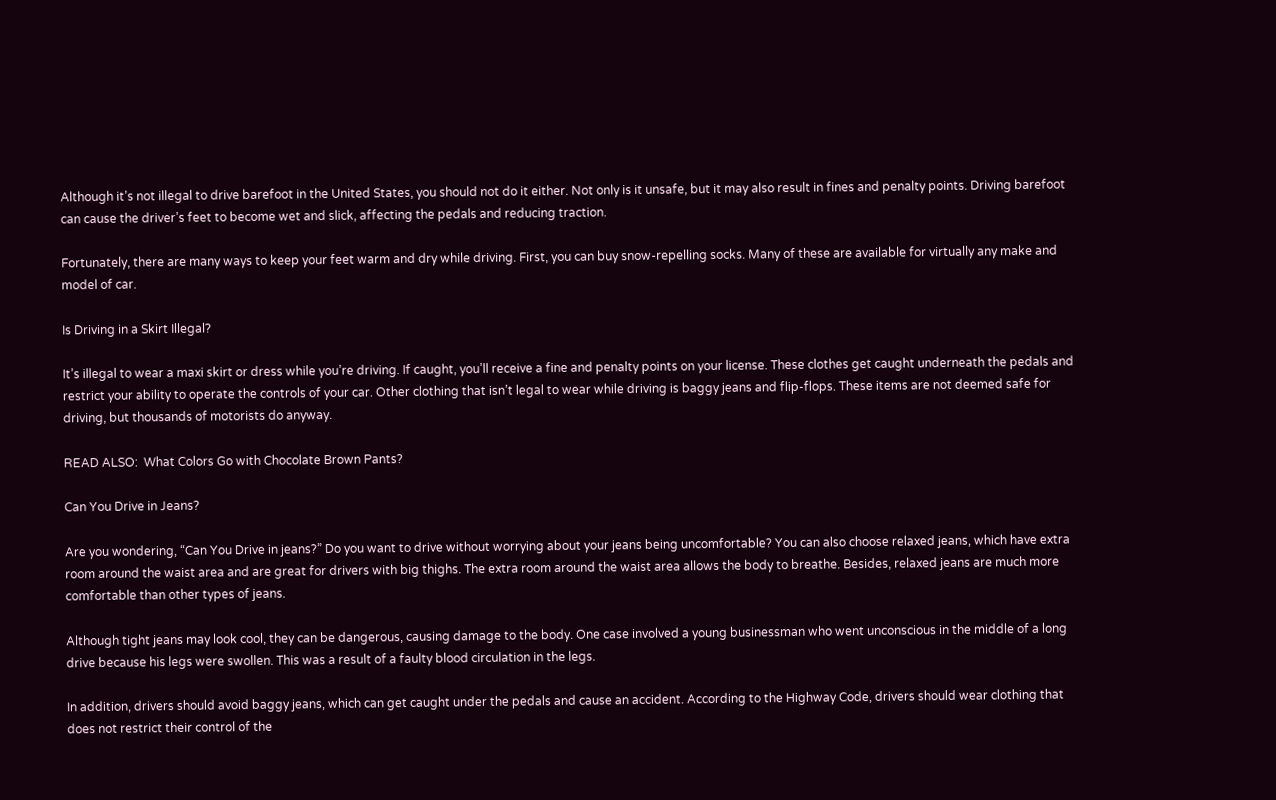Although it’s not illegal to drive barefoot in the United States, you should not do it either. Not only is it unsafe, but it may also result in fines and penalty points. Driving barefoot can cause the driver’s feet to become wet and slick, affecting the pedals and reducing traction.

Fortunately, there are many ways to keep your feet warm and dry while driving. First, you can buy snow-repelling socks. Many of these are available for virtually any make and model of car.

Is Driving in a Skirt Illegal?

It’s illegal to wear a maxi skirt or dress while you’re driving. If caught, you’ll receive a fine and penalty points on your license. These clothes get caught underneath the pedals and restrict your ability to operate the controls of your car. Other clothing that isn’t legal to wear while driving is baggy jeans and flip-flops. These items are not deemed safe for driving, but thousands of motorists do anyway.

READ ALSO:  What Colors Go with Chocolate Brown Pants?

Can You Drive in Jeans?

Are you wondering, “Can You Drive in jeans?” Do you want to drive without worrying about your jeans being uncomfortable? You can also choose relaxed jeans, which have extra room around the waist area and are great for drivers with big thighs. The extra room around the waist area allows the body to breathe. Besides, relaxed jeans are much more comfortable than other types of jeans.

Although tight jeans may look cool, they can be dangerous, causing damage to the body. One case involved a young businessman who went unconscious in the middle of a long drive because his legs were swollen. This was a result of a faulty blood circulation in the legs.

In addition, drivers should avoid baggy jeans, which can get caught under the pedals and cause an accident. According to the Highway Code, drivers should wear clothing that does not restrict their control of the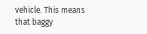vehicle. This means that baggy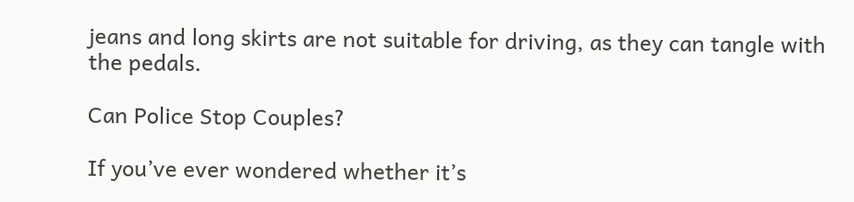jeans and long skirts are not suitable for driving, as they can tangle with the pedals.

Can Police Stop Couples?

If you’ve ever wondered whether it’s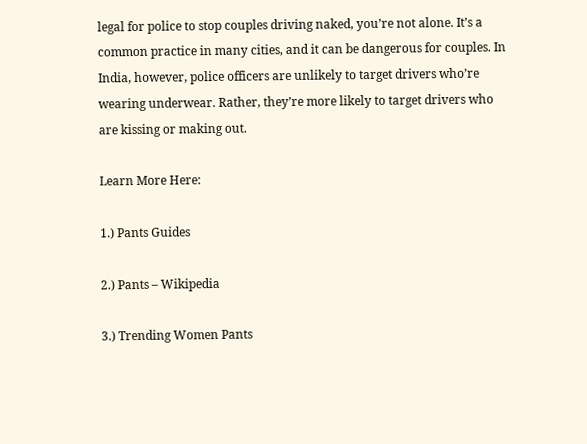legal for police to stop couples driving naked, you’re not alone. It’s a common practice in many cities, and it can be dangerous for couples. In India, however, police officers are unlikely to target drivers who’re wearing underwear. Rather, they’re more likely to target drivers who are kissing or making out.

Learn More Here:

1.) Pants Guides

2.) Pants – Wikipedia

3.) Trending Women Pants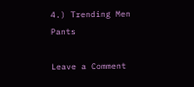4.) Trending Men Pants

Leave a Comment